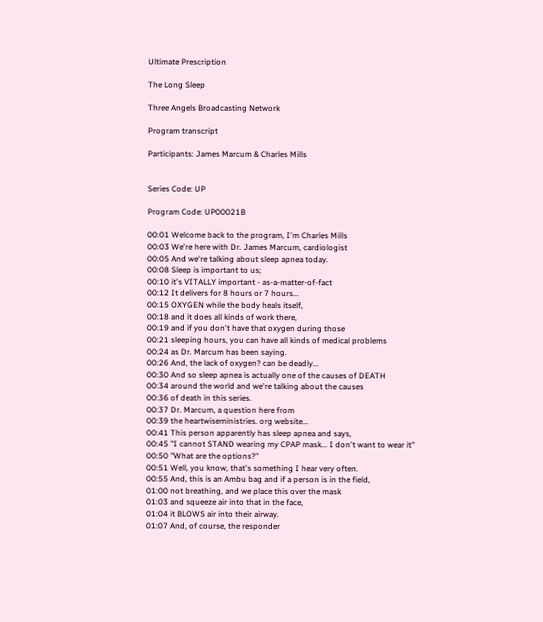Ultimate Prescription

The Long Sleep

Three Angels Broadcasting Network

Program transcript

Participants: James Marcum & Charles Mills


Series Code: UP

Program Code: UP00021B

00:01 Welcome back to the program, I'm Charles Mills
00:03 We're here with Dr. James Marcum, cardiologist
00:05 And we're talking about sleep apnea today.
00:08 Sleep is important to us;
00:10 it's VITALLY important - as-a-matter-of-fact
00:12 It delivers for 8 hours or 7 hours...
00:15 OXYGEN while the body heals itself,
00:18 and it does all kinds of work there,
00:19 and if you don't have that oxygen during those
00:21 sleeping hours, you can have all kinds of medical problems
00:24 as Dr. Marcum has been saying.
00:26 And, the lack of oxygen? can be deadly...
00:30 And so sleep apnea is actually one of the causes of DEATH
00:34 around the world and we're talking about the causes
00:36 of death in this series.
00:37 Dr. Marcum, a question here from
00:39 the heartwiseministries. org website...
00:41 This person apparently has sleep apnea and says,
00:45 "I cannot STAND wearing my CPAP mask... I don't want to wear it"
00:50 "What are the options?"
00:51 Well, you know, that's something I hear very often.
00:55 And, this is an Ambu bag and if a person is in the field,
01:00 not breathing, and we place this over the mask
01:03 and squeeze air into that in the face,
01:04 it BLOWS air into their airway.
01:07 And, of course, the responder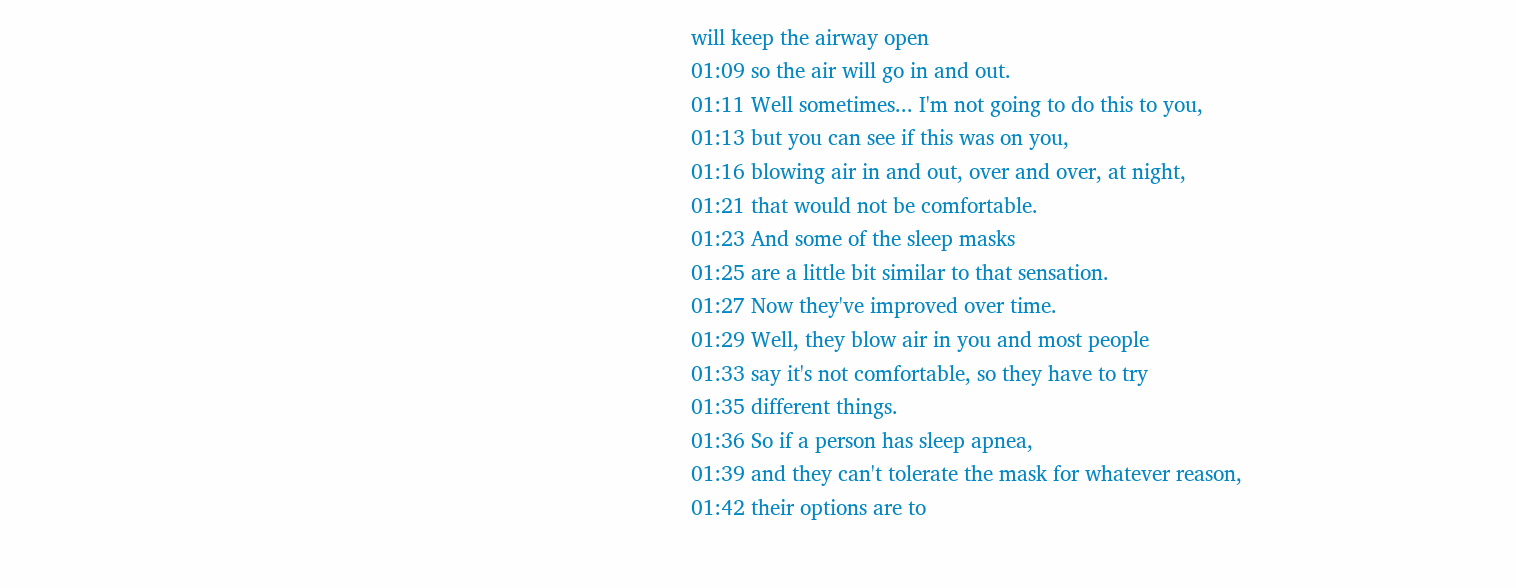will keep the airway open
01:09 so the air will go in and out.
01:11 Well sometimes... I'm not going to do this to you,
01:13 but you can see if this was on you,
01:16 blowing air in and out, over and over, at night,
01:21 that would not be comfortable.
01:23 And some of the sleep masks
01:25 are a little bit similar to that sensation.
01:27 Now they've improved over time.
01:29 Well, they blow air in you and most people
01:33 say it's not comfortable, so they have to try
01:35 different things.
01:36 So if a person has sleep apnea,
01:39 and they can't tolerate the mask for whatever reason,
01:42 their options are to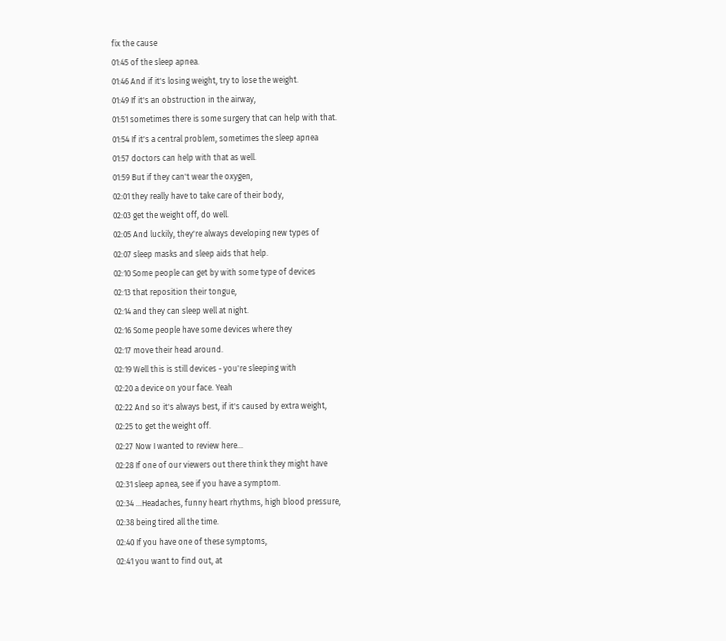fix the cause
01:45 of the sleep apnea.
01:46 And if it's losing weight, try to lose the weight.
01:49 If it's an obstruction in the airway,
01:51 sometimes there is some surgery that can help with that.
01:54 If it's a central problem, sometimes the sleep apnea
01:57 doctors can help with that as well.
01:59 But if they can't wear the oxygen,
02:01 they really have to take care of their body,
02:03 get the weight off, do well.
02:05 And luckily, they're always developing new types of
02:07 sleep masks and sleep aids that help.
02:10 Some people can get by with some type of devices
02:13 that reposition their tongue,
02:14 and they can sleep well at night.
02:16 Some people have some devices where they
02:17 move their head around.
02:19 Well this is still devices - you're sleeping with
02:20 a device on your face. Yeah
02:22 And so it's always best, if it's caused by extra weight,
02:25 to get the weight off.
02:27 Now I wanted to review here...
02:28 If one of our viewers out there think they might have
02:31 sleep apnea, see if you have a symptom.
02:34 ...Headaches, funny heart rhythms, high blood pressure,
02:38 being tired all the time.
02:40 If you have one of these symptoms,
02:41 you want to find out, at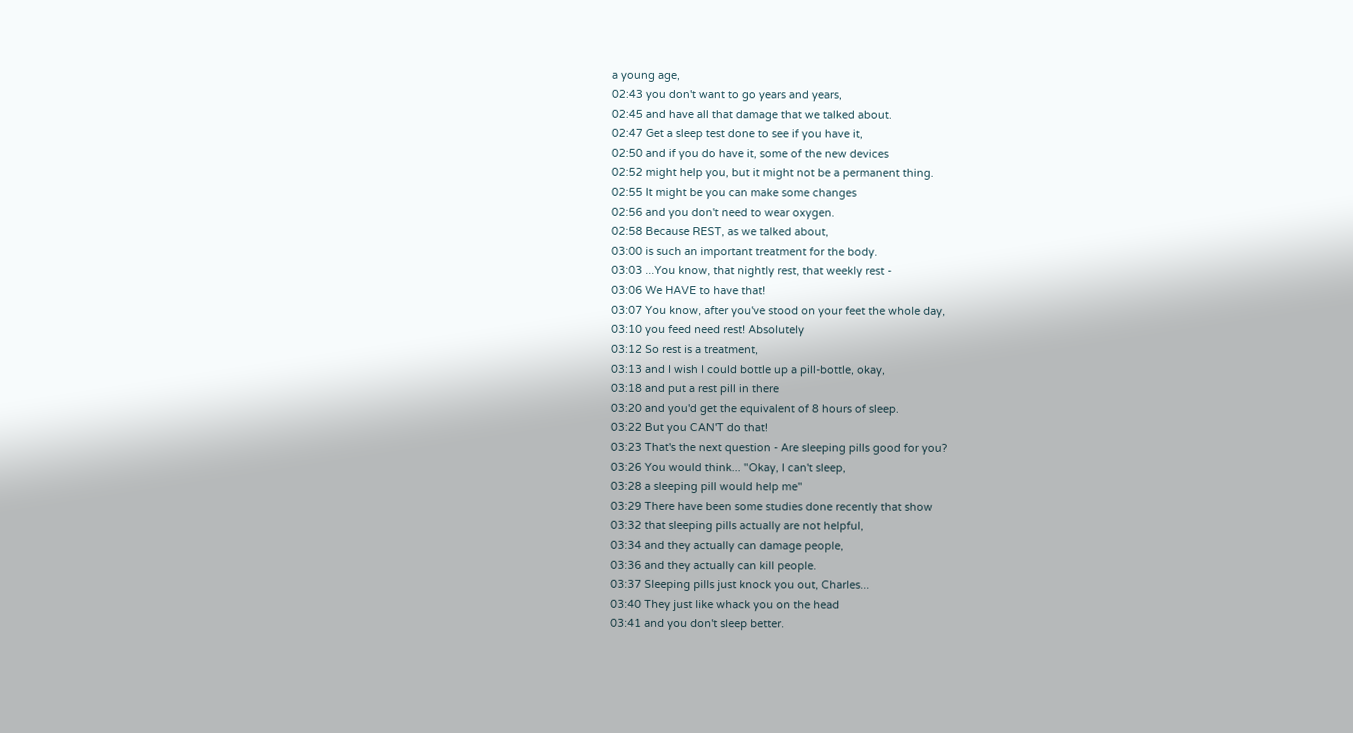a young age,
02:43 you don't want to go years and years,
02:45 and have all that damage that we talked about.
02:47 Get a sleep test done to see if you have it,
02:50 and if you do have it, some of the new devices
02:52 might help you, but it might not be a permanent thing.
02:55 It might be you can make some changes
02:56 and you don't need to wear oxygen.
02:58 Because REST, as we talked about,
03:00 is such an important treatment for the body.
03:03 ...You know, that nightly rest, that weekly rest -
03:06 We HAVE to have that!
03:07 You know, after you've stood on your feet the whole day,
03:10 you feed need rest! Absolutely
03:12 So rest is a treatment,
03:13 and I wish I could bottle up a pill-bottle, okay,
03:18 and put a rest pill in there
03:20 and you'd get the equivalent of 8 hours of sleep.
03:22 But you CAN'T do that!
03:23 That's the next question - Are sleeping pills good for you?
03:26 You would think... "Okay, I can't sleep,
03:28 a sleeping pill would help me"
03:29 There have been some studies done recently that show
03:32 that sleeping pills actually are not helpful,
03:34 and they actually can damage people,
03:36 and they actually can kill people.
03:37 Sleeping pills just knock you out, Charles...
03:40 They just like whack you on the head
03:41 and you don't sleep better.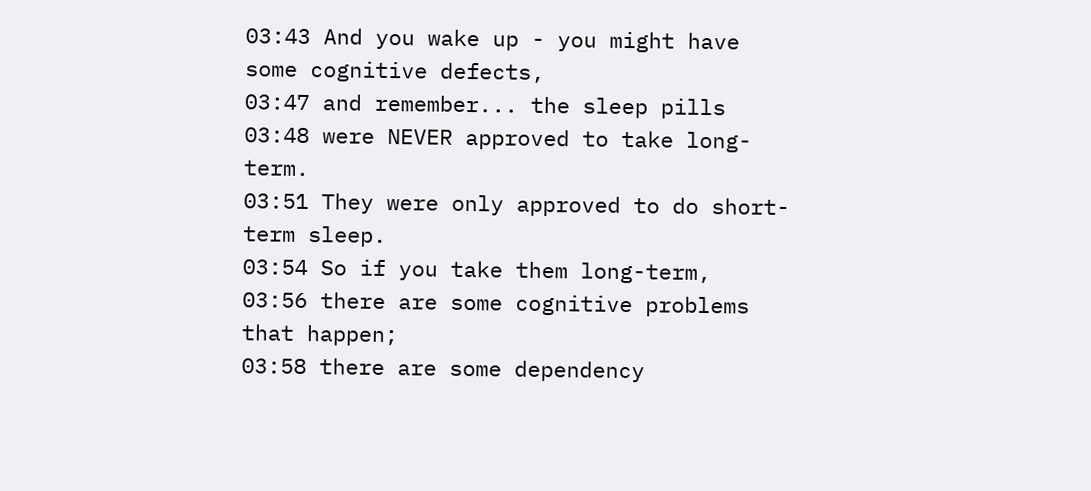03:43 And you wake up - you might have some cognitive defects,
03:47 and remember... the sleep pills
03:48 were NEVER approved to take long-term.
03:51 They were only approved to do short-term sleep.
03:54 So if you take them long-term,
03:56 there are some cognitive problems that happen;
03:58 there are some dependency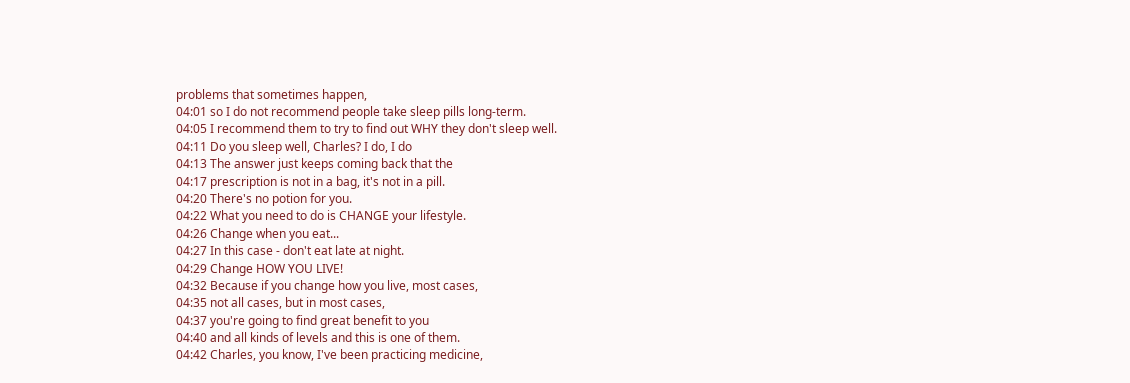problems that sometimes happen,
04:01 so I do not recommend people take sleep pills long-term.
04:05 I recommend them to try to find out WHY they don't sleep well.
04:11 Do you sleep well, Charles? I do, I do
04:13 The answer just keeps coming back that the
04:17 prescription is not in a bag, it's not in a pill.
04:20 There's no potion for you.
04:22 What you need to do is CHANGE your lifestyle.
04:26 Change when you eat...
04:27 In this case - don't eat late at night.
04:29 Change HOW YOU LIVE!
04:32 Because if you change how you live, most cases,
04:35 not all cases, but in most cases,
04:37 you're going to find great benefit to you
04:40 and all kinds of levels and this is one of them.
04:42 Charles, you know, I've been practicing medicine,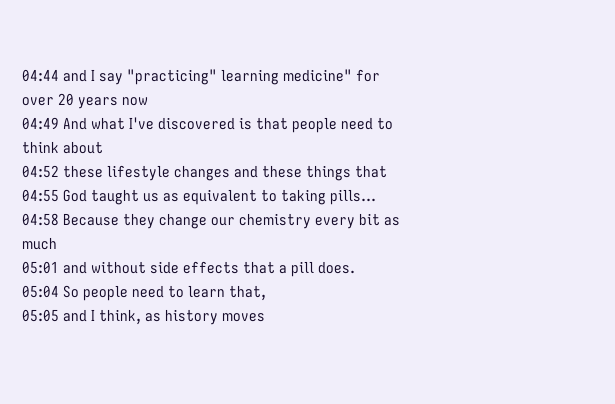04:44 and I say "practicing" learning medicine" for over 20 years now
04:49 And what I've discovered is that people need to think about
04:52 these lifestyle changes and these things that
04:55 God taught us as equivalent to taking pills...
04:58 Because they change our chemistry every bit as much
05:01 and without side effects that a pill does.
05:04 So people need to learn that,
05:05 and I think, as history moves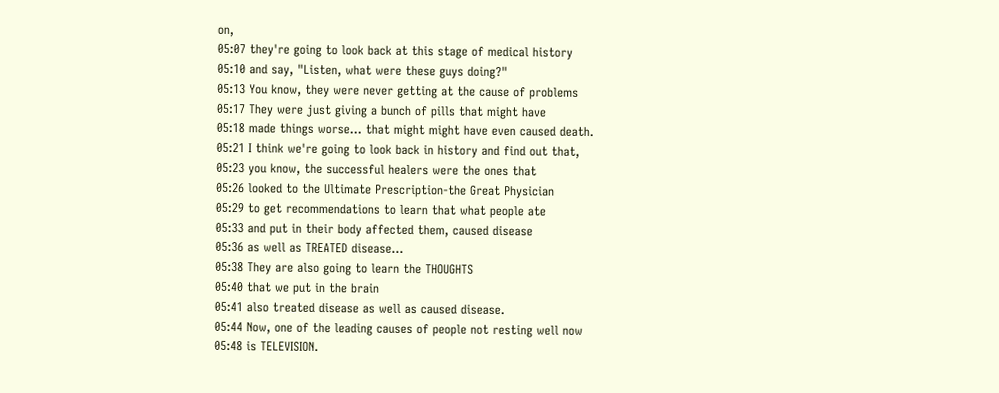on,
05:07 they're going to look back at this stage of medical history
05:10 and say, "Listen, what were these guys doing?"
05:13 You know, they were never getting at the cause of problems
05:17 They were just giving a bunch of pills that might have
05:18 made things worse... that might might have even caused death.
05:21 I think we're going to look back in history and find out that,
05:23 you know, the successful healers were the ones that
05:26 looked to the Ultimate Prescription-the Great Physician
05:29 to get recommendations to learn that what people ate
05:33 and put in their body affected them, caused disease
05:36 as well as TREATED disease...
05:38 They are also going to learn the THOUGHTS
05:40 that we put in the brain
05:41 also treated disease as well as caused disease.
05:44 Now, one of the leading causes of people not resting well now
05:48 is TELEVISION.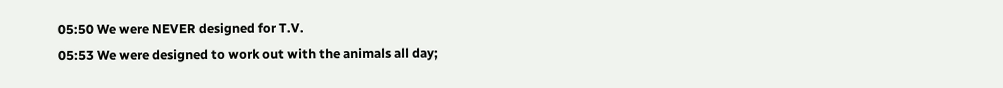05:50 We were NEVER designed for T.V.
05:53 We were designed to work out with the animals all day;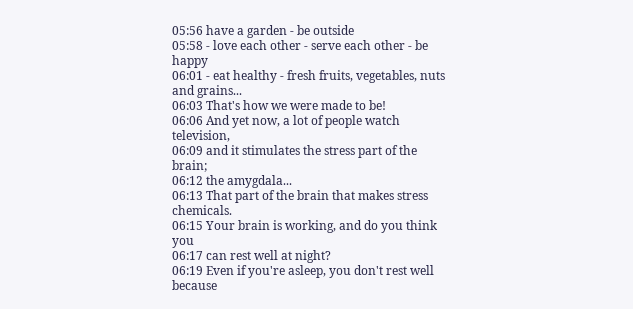05:56 have a garden - be outside
05:58 - love each other - serve each other - be happy
06:01 - eat healthy - fresh fruits, vegetables, nuts and grains...
06:03 That's how we were made to be!
06:06 And yet now, a lot of people watch television,
06:09 and it stimulates the stress part of the brain;
06:12 the amygdala...
06:13 That part of the brain that makes stress chemicals.
06:15 Your brain is working, and do you think you
06:17 can rest well at night?
06:19 Even if you're asleep, you don't rest well because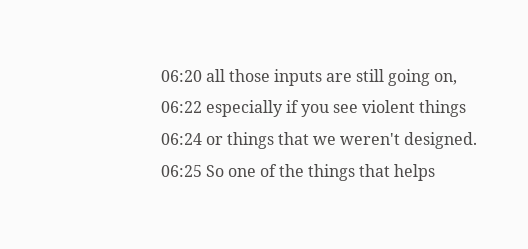06:20 all those inputs are still going on,
06:22 especially if you see violent things
06:24 or things that we weren't designed.
06:25 So one of the things that helps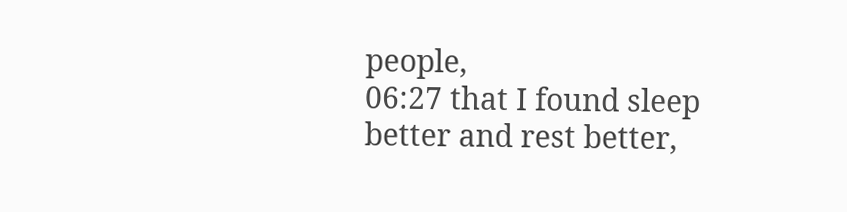people,
06:27 that I found sleep better and rest better,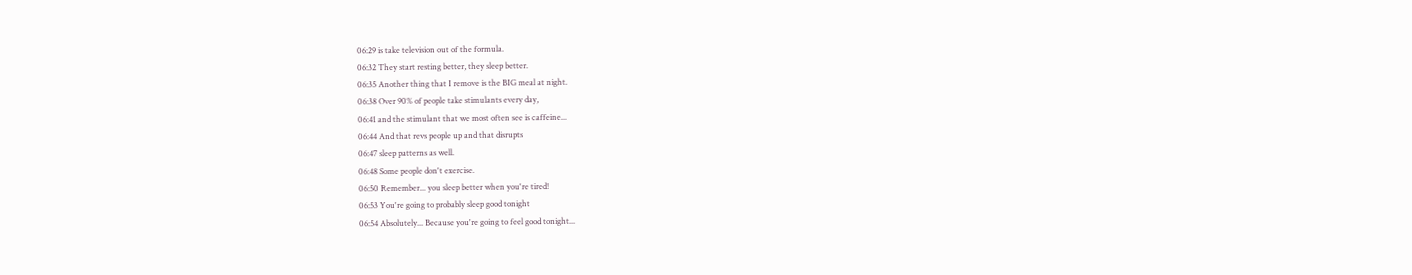06:29 is take television out of the formula.
06:32 They start resting better, they sleep better.
06:35 Another thing that I remove is the BIG meal at night.
06:38 Over 90% of people take stimulants every day,
06:41 and the stimulant that we most often see is caffeine...
06:44 And that revs people up and that disrupts
06:47 sleep patterns as well.
06:48 Some people don't exercise.
06:50 Remember... you sleep better when you're tired!
06:53 You're going to probably sleep good tonight
06:54 Absolutely... Because you're going to feel good tonight...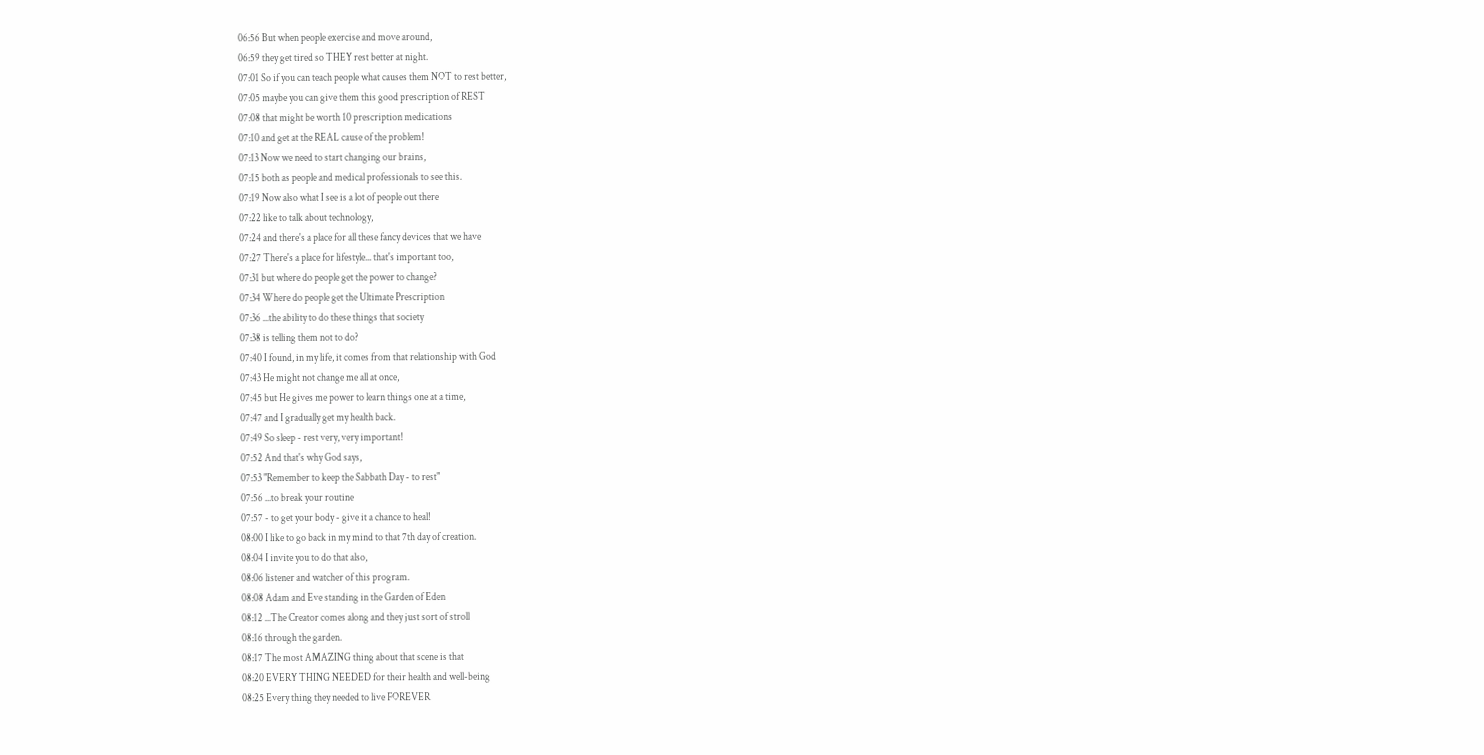06:56 But when people exercise and move around,
06:59 they get tired so THEY rest better at night.
07:01 So if you can teach people what causes them NOT to rest better,
07:05 maybe you can give them this good prescription of REST
07:08 that might be worth 10 prescription medications
07:10 and get at the REAL cause of the problem!
07:13 Now we need to start changing our brains,
07:15 both as people and medical professionals to see this.
07:19 Now also what I see is a lot of people out there
07:22 like to talk about technology,
07:24 and there's a place for all these fancy devices that we have
07:27 There's a place for lifestyle... that's important too,
07:31 but where do people get the power to change?
07:34 Where do people get the Ultimate Prescription
07:36 ...the ability to do these things that society
07:38 is telling them not to do?
07:40 I found, in my life, it comes from that relationship with God
07:43 He might not change me all at once,
07:45 but He gives me power to learn things one at a time,
07:47 and I gradually get my health back.
07:49 So sleep - rest very, very important!
07:52 And that's why God says,
07:53 "Remember to keep the Sabbath Day - to rest"
07:56 ...to break your routine
07:57 - to get your body - give it a chance to heal!
08:00 I like to go back in my mind to that 7th day of creation.
08:04 I invite you to do that also,
08:06 listener and watcher of this program.
08:08 Adam and Eve standing in the Garden of Eden
08:12 ...The Creator comes along and they just sort of stroll
08:16 through the garden.
08:17 The most AMAZING thing about that scene is that
08:20 EVERY THING NEEDED for their health and well-being
08:25 Every thing they needed to live FOREVER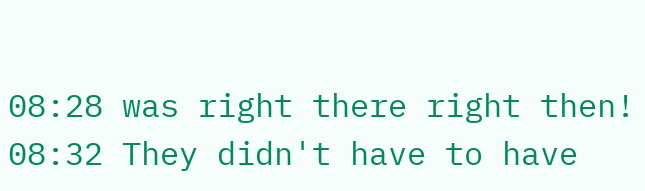08:28 was right there right then!
08:32 They didn't have to have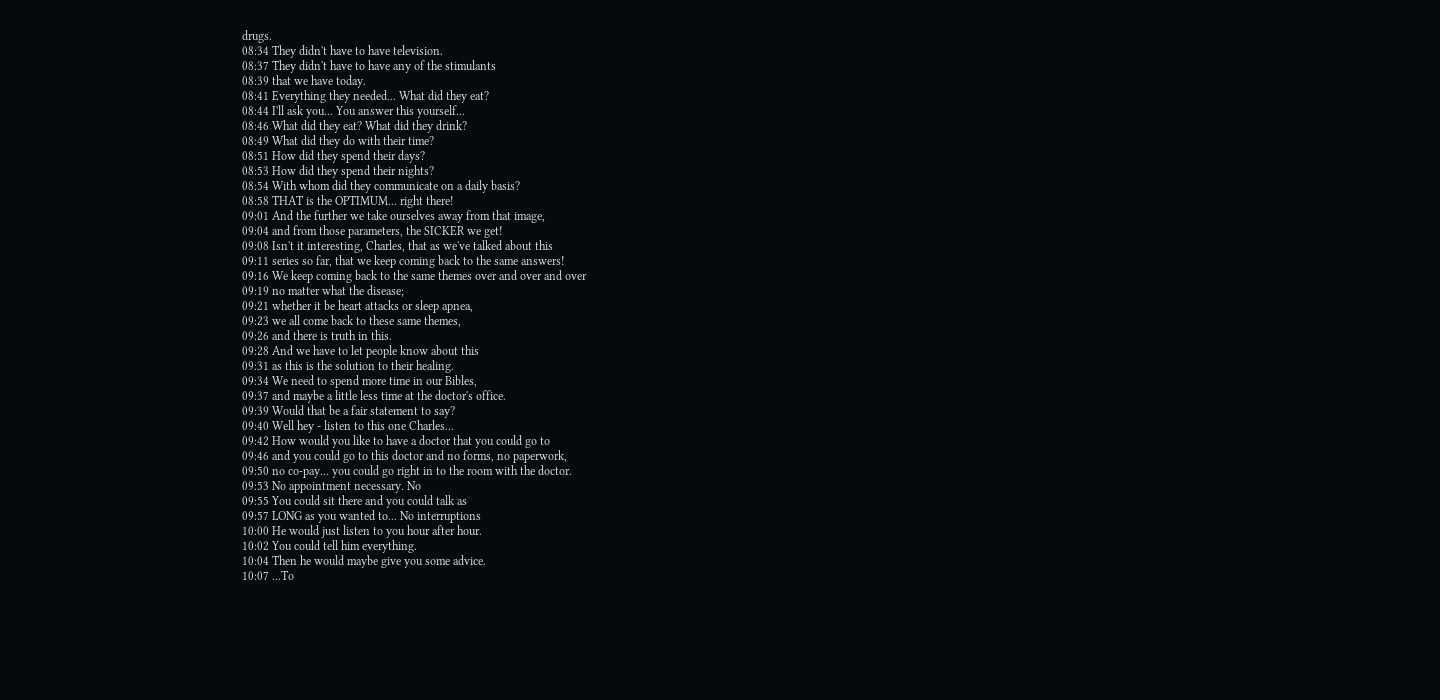drugs.
08:34 They didn't have to have television.
08:37 They didn't have to have any of the stimulants
08:39 that we have today.
08:41 Everything they needed... What did they eat?
08:44 I'll ask you... You answer this yourself...
08:46 What did they eat? What did they drink?
08:49 What did they do with their time?
08:51 How did they spend their days?
08:53 How did they spend their nights?
08:54 With whom did they communicate on a daily basis?
08:58 THAT is the OPTIMUM... right there!
09:01 And the further we take ourselves away from that image,
09:04 and from those parameters, the SICKER we get!
09:08 Isn't it interesting, Charles, that as we've talked about this
09:11 series so far, that we keep coming back to the same answers!
09:16 We keep coming back to the same themes over and over and over
09:19 no matter what the disease;
09:21 whether it be heart attacks or sleep apnea,
09:23 we all come back to these same themes,
09:26 and there is truth in this.
09:28 And we have to let people know about this
09:31 as this is the solution to their healing.
09:34 We need to spend more time in our Bibles,
09:37 and maybe a little less time at the doctor's office.
09:39 Would that be a fair statement to say?
09:40 Well hey - listen to this one Charles...
09:42 How would you like to have a doctor that you could go to
09:46 and you could go to this doctor and no forms, no paperwork,
09:50 no co-pay... you could go right in to the room with the doctor.
09:53 No appointment necessary. No
09:55 You could sit there and you could talk as
09:57 LONG as you wanted to... No interruptions
10:00 He would just listen to you hour after hour.
10:02 You could tell him everything.
10:04 Then he would maybe give you some advice.
10:07 ...To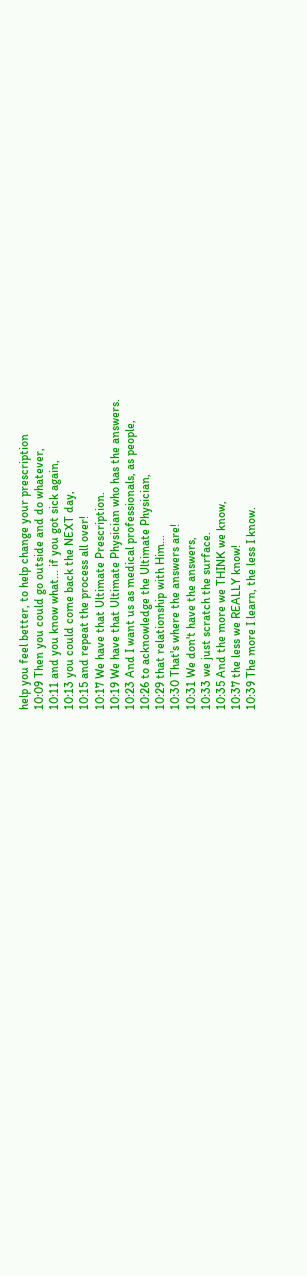help you feel better, to help change your prescription
10:09 Then you could go outside and do whatever,
10:11 and you know what... if you got sick again,
10:13 you could come back the NEXT day,
10:15 and repeat the process all over!
10:17 We have that Ultimate Prescription.
10:19 We have that Ultimate Physician who has the answers.
10:23 And I want us as medical professionals, as people,
10:26 to acknowledge the Ultimate Physician,
10:29 that relationship with Him...
10:30 That's where the answers are!
10:31 We don't have the answers,
10:33 we just scratch the surface.
10:35 And the more we THINK we know,
10:37 the less we REALLY know!
10:39 The more I learn, the less I know.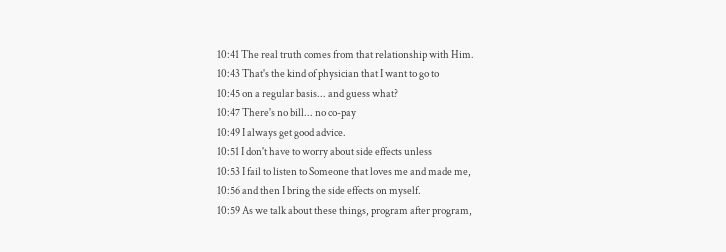10:41 The real truth comes from that relationship with Him.
10:43 That's the kind of physician that I want to go to
10:45 on a regular basis... and guess what?
10:47 There's no bill... no co-pay
10:49 I always get good advice.
10:51 I don't have to worry about side effects unless
10:53 I fail to listen to Someone that loves me and made me,
10:56 and then I bring the side effects on myself.
10:59 As we talk about these things, program after program,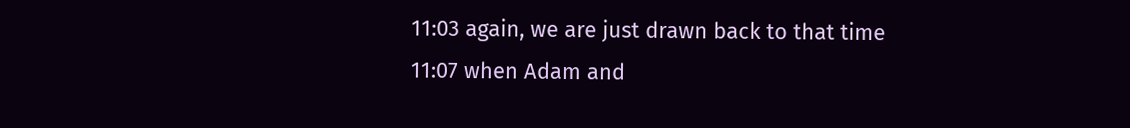11:03 again, we are just drawn back to that time
11:07 when Adam and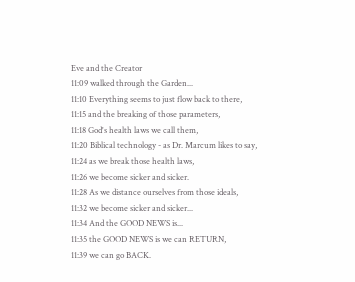Eve and the Creator
11:09 walked through the Garden...
11:10 Everything seems to just flow back to there,
11:15 and the breaking of those parameters,
11:18 God's health laws we call them,
11:20 Biblical technology - as Dr. Marcum likes to say,
11:24 as we break those health laws,
11:26 we become sicker and sicker.
11:28 As we distance ourselves from those ideals,
11:32 we become sicker and sicker...
11:34 And the GOOD NEWS is...
11:35 the GOOD NEWS is we can RETURN,
11:39 we can go BACK.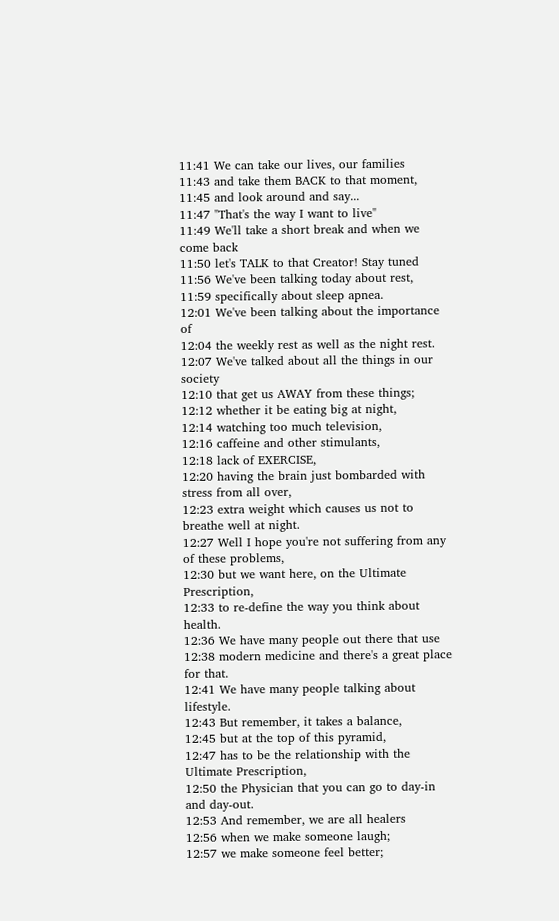11:41 We can take our lives, our families
11:43 and take them BACK to that moment,
11:45 and look around and say...
11:47 "That's the way I want to live"
11:49 We'll take a short break and when we come back
11:50 let's TALK to that Creator! Stay tuned
11:56 We've been talking today about rest,
11:59 specifically about sleep apnea.
12:01 We've been talking about the importance of
12:04 the weekly rest as well as the night rest.
12:07 We've talked about all the things in our society
12:10 that get us AWAY from these things;
12:12 whether it be eating big at night,
12:14 watching too much television,
12:16 caffeine and other stimulants,
12:18 lack of EXERCISE,
12:20 having the brain just bombarded with stress from all over,
12:23 extra weight which causes us not to breathe well at night.
12:27 Well I hope you're not suffering from any of these problems,
12:30 but we want here, on the Ultimate Prescription,
12:33 to re-define the way you think about health.
12:36 We have many people out there that use
12:38 modern medicine and there's a great place for that.
12:41 We have many people talking about lifestyle.
12:43 But remember, it takes a balance,
12:45 but at the top of this pyramid,
12:47 has to be the relationship with the Ultimate Prescription,
12:50 the Physician that you can go to day-in and day-out.
12:53 And remember, we are all healers
12:56 when we make someone laugh;
12:57 we make someone feel better;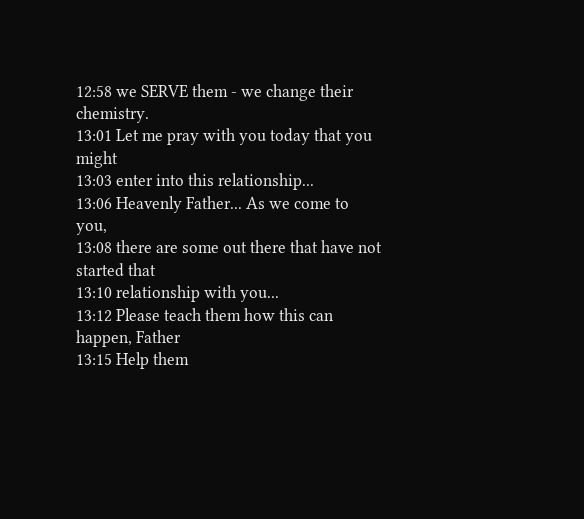12:58 we SERVE them - we change their chemistry.
13:01 Let me pray with you today that you might
13:03 enter into this relationship...
13:06 Heavenly Father... As we come to you,
13:08 there are some out there that have not started that
13:10 relationship with you...
13:12 Please teach them how this can happen, Father
13:15 Help them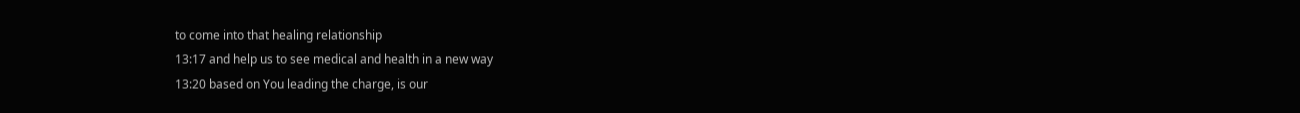to come into that healing relationship
13:17 and help us to see medical and health in a new way
13:20 based on You leading the charge, is our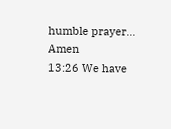humble prayer... Amen
13:26 We have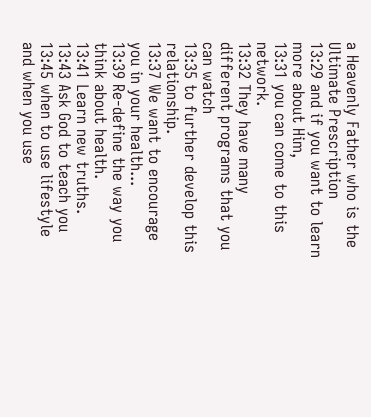a Heavenly Father who is the Ultimate Prescription
13:29 and if you want to learn more about Him,
13:31 you can come to this network.
13:32 They have many different programs that you can watch
13:35 to further develop this relationship.
13:37 We want to encourage you in your health...
13:39 Re-define the way you think about health.
13:41 Learn new truths.
13:43 Ask God to teach you
13:45 when to use lifestyle and when you use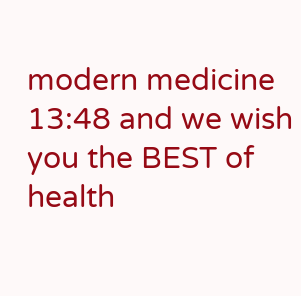modern medicine
13:48 and we wish you the BEST of health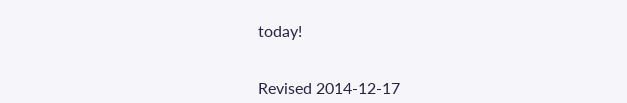today!


Revised 2014-12-17